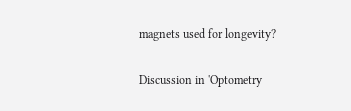magnets used for longevity?

Discussion in 'Optometry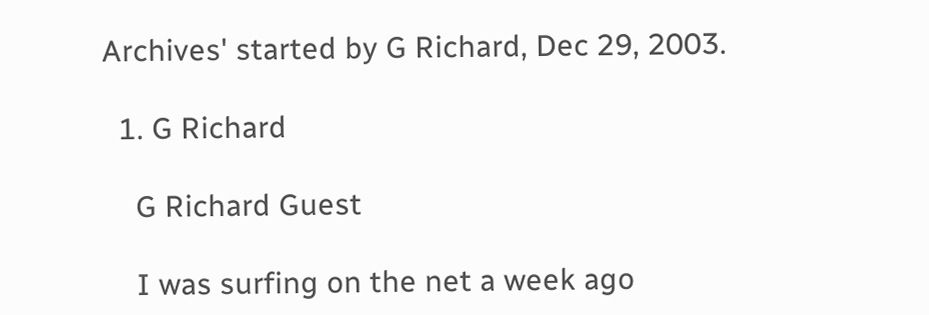Archives' started by G Richard, Dec 29, 2003.

  1. G Richard

    G Richard Guest

    I was surfing on the net a week ago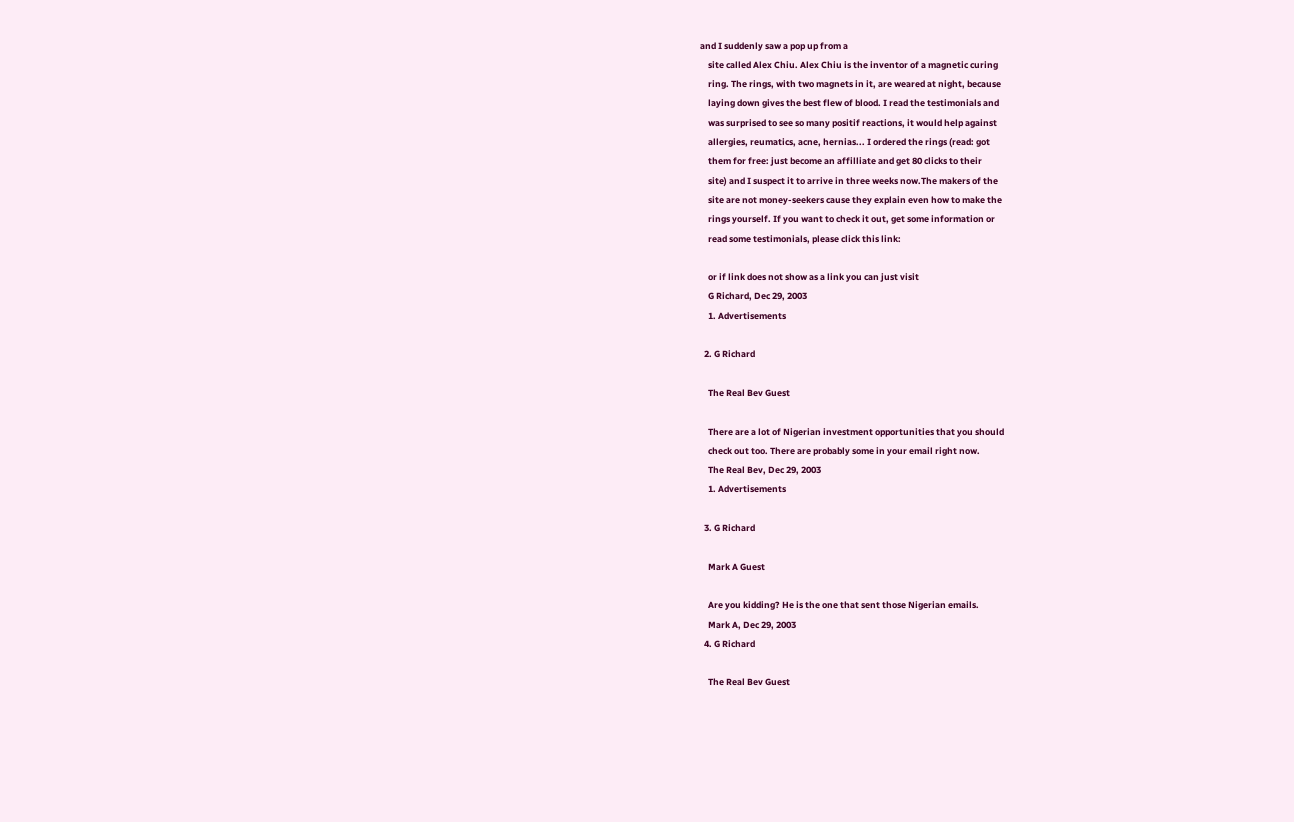and I suddenly saw a pop up from a
    site called Alex Chiu. Alex Chiu is the inventor of a magnetic curing
    ring. The rings, with two magnets in it, are weared at night, because
    laying down gives the best flew of blood. I read the testimonials and
    was surprised to see so many positif reactions, it would help against
    allergies, reumatics, acne, hernias... I ordered the rings (read: got
    them for free: just become an affilliate and get 80 clicks to their
    site) and I suspect it to arrive in three weeks now.The makers of the
    site are not money-seekers cause they explain even how to make the
    rings yourself. If you want to check it out, get some information or
    read some testimonials, please click this link:

    or if link does not show as a link you can just visit
    G Richard, Dec 29, 2003
    1. Advertisements

  2. G Richard

    The Real Bev Guest

    There are a lot of Nigerian investment opportunities that you should
    check out too. There are probably some in your email right now.
    The Real Bev, Dec 29, 2003
    1. Advertisements

  3. G Richard

    Mark A Guest

    Are you kidding? He is the one that sent those Nigerian emails.
    Mark A, Dec 29, 2003
  4. G Richard

    The Real Bev Guest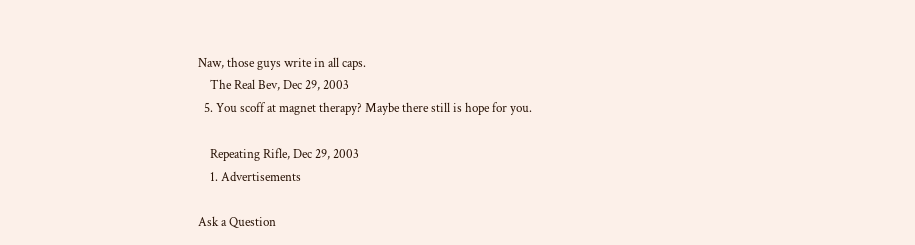Naw, those guys write in all caps.
    The Real Bev, Dec 29, 2003
  5. You scoff at magnet therapy? Maybe there still is hope for you.

    Repeating Rifle, Dec 29, 2003
    1. Advertisements

Ask a Question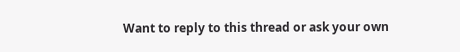Want to reply to this thread or ask your own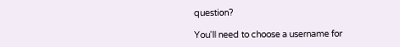question?

You'll need to choose a username for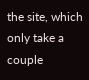the site, which only take a couple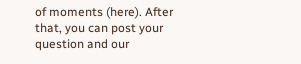of moments (here). After that, you can post your question and our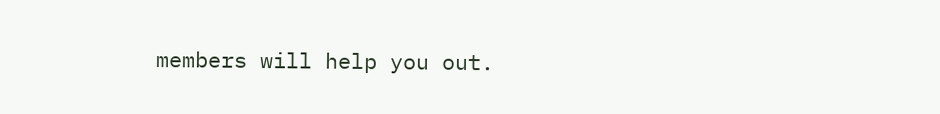members will help you out.